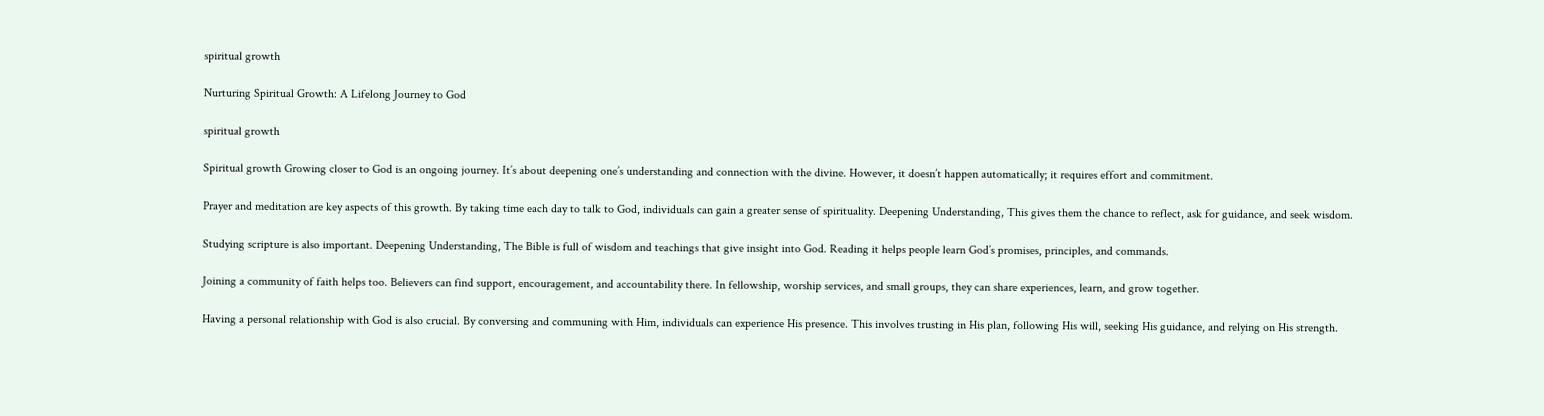spiritual growth

Nurturing Spiritual Growth: A Lifelong Journey to God

spiritual growth

Spiritual growth Growing closer to God is an ongoing journey. It’s about deepening one’s understanding and connection with the divine. However, it doesn’t happen automatically; it requires effort and commitment.

Prayer and meditation are key aspects of this growth. By taking time each day to talk to God, individuals can gain a greater sense of spirituality. Deepening Understanding, This gives them the chance to reflect, ask for guidance, and seek wisdom.

Studying scripture is also important. Deepening Understanding, The Bible is full of wisdom and teachings that give insight into God. Reading it helps people learn God’s promises, principles, and commands.

Joining a community of faith helps too. Believers can find support, encouragement, and accountability there. In fellowship, worship services, and small groups, they can share experiences, learn, and grow together.

Having a personal relationship with God is also crucial. By conversing and communing with Him, individuals can experience His presence. This involves trusting in His plan, following His will, seeking His guidance, and relying on His strength.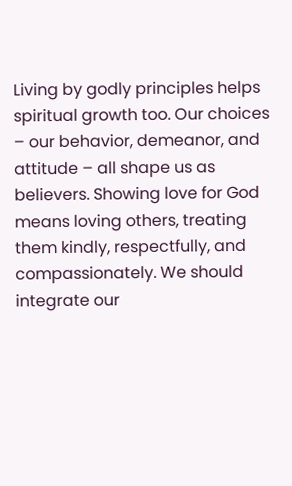Living by godly principles helps spiritual growth too. Our choices – our behavior, demeanor, and attitude – all shape us as believers. Showing love for God means loving others, treating them kindly, respectfully, and compassionately. We should integrate our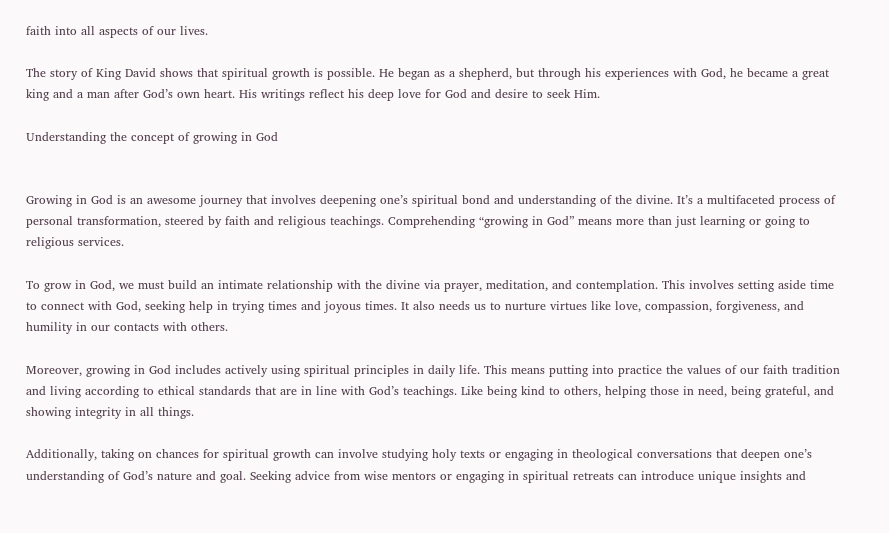faith into all aspects of our lives.

The story of King David shows that spiritual growth is possible. He began as a shepherd, but through his experiences with God, he became a great king and a man after God’s own heart. His writings reflect his deep love for God and desire to seek Him.

Understanding the concept of growing in God


Growing in God is an awesome journey that involves deepening one’s spiritual bond and understanding of the divine. It’s a multifaceted process of personal transformation, steered by faith and religious teachings. Comprehending “growing in God” means more than just learning or going to religious services.

To grow in God, we must build an intimate relationship with the divine via prayer, meditation, and contemplation. This involves setting aside time to connect with God, seeking help in trying times and joyous times. It also needs us to nurture virtues like love, compassion, forgiveness, and humility in our contacts with others.

Moreover, growing in God includes actively using spiritual principles in daily life. This means putting into practice the values of our faith tradition and living according to ethical standards that are in line with God’s teachings. Like being kind to others, helping those in need, being grateful, and showing integrity in all things.

Additionally, taking on chances for spiritual growth can involve studying holy texts or engaging in theological conversations that deepen one’s understanding of God’s nature and goal. Seeking advice from wise mentors or engaging in spiritual retreats can introduce unique insights and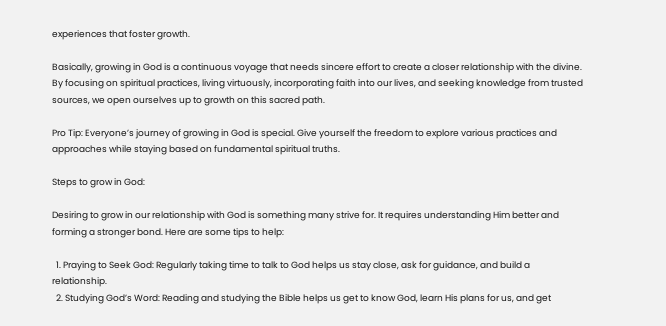experiences that foster growth.

Basically, growing in God is a continuous voyage that needs sincere effort to create a closer relationship with the divine. By focusing on spiritual practices, living virtuously, incorporating faith into our lives, and seeking knowledge from trusted sources, we open ourselves up to growth on this sacred path.

Pro Tip: Everyone’s journey of growing in God is special. Give yourself the freedom to explore various practices and approaches while staying based on fundamental spiritual truths.

Steps to grow in God:

Desiring to grow in our relationship with God is something many strive for. It requires understanding Him better and forming a stronger bond. Here are some tips to help:

  1. Praying to Seek God: Regularly taking time to talk to God helps us stay close, ask for guidance, and build a relationship.
  2. Studying God’s Word: Reading and studying the Bible helps us get to know God, learn His plans for us, and get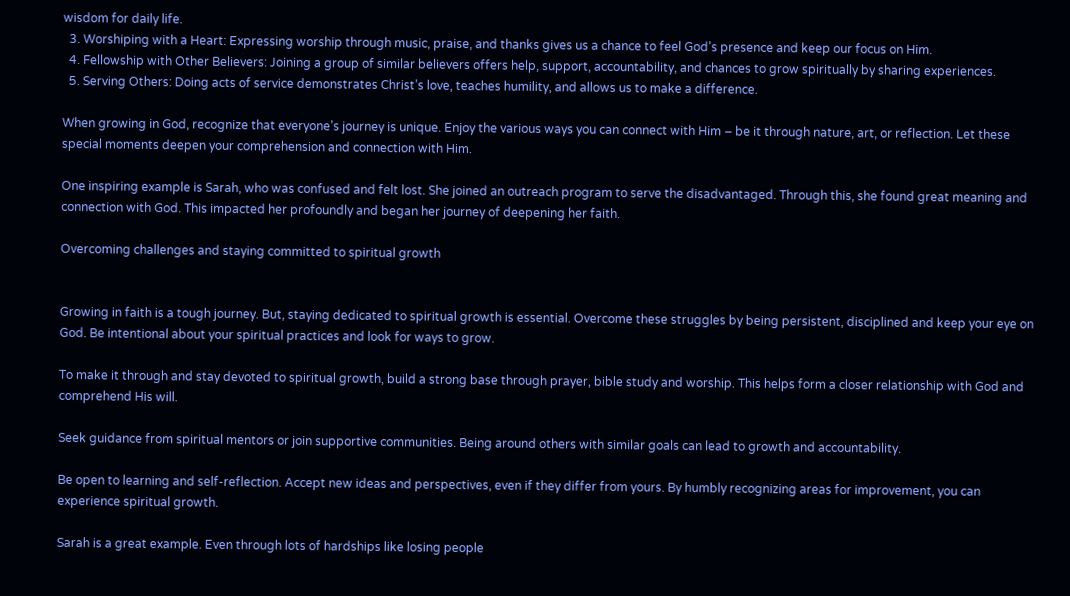wisdom for daily life.
  3. Worshiping with a Heart: Expressing worship through music, praise, and thanks gives us a chance to feel God’s presence and keep our focus on Him.
  4. Fellowship with Other Believers: Joining a group of similar believers offers help, support, accountability, and chances to grow spiritually by sharing experiences.
  5. Serving Others: Doing acts of service demonstrates Christ’s love, teaches humility, and allows us to make a difference.

When growing in God, recognize that everyone’s journey is unique. Enjoy the various ways you can connect with Him – be it through nature, art, or reflection. Let these special moments deepen your comprehension and connection with Him.

One inspiring example is Sarah, who was confused and felt lost. She joined an outreach program to serve the disadvantaged. Through this, she found great meaning and connection with God. This impacted her profoundly and began her journey of deepening her faith.

Overcoming challenges and staying committed to spiritual growth


Growing in faith is a tough journey. But, staying dedicated to spiritual growth is essential. Overcome these struggles by being persistent, disciplined and keep your eye on God. Be intentional about your spiritual practices and look for ways to grow.

To make it through and stay devoted to spiritual growth, build a strong base through prayer, bible study and worship. This helps form a closer relationship with God and comprehend His will.

Seek guidance from spiritual mentors or join supportive communities. Being around others with similar goals can lead to growth and accountability.

Be open to learning and self-reflection. Accept new ideas and perspectives, even if they differ from yours. By humbly recognizing areas for improvement, you can experience spiritual growth.

Sarah is a great example. Even through lots of hardships like losing people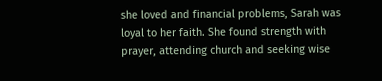she loved and financial problems, Sarah was loyal to her faith. She found strength with prayer, attending church and seeking wise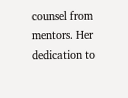counsel from mentors. Her dedication to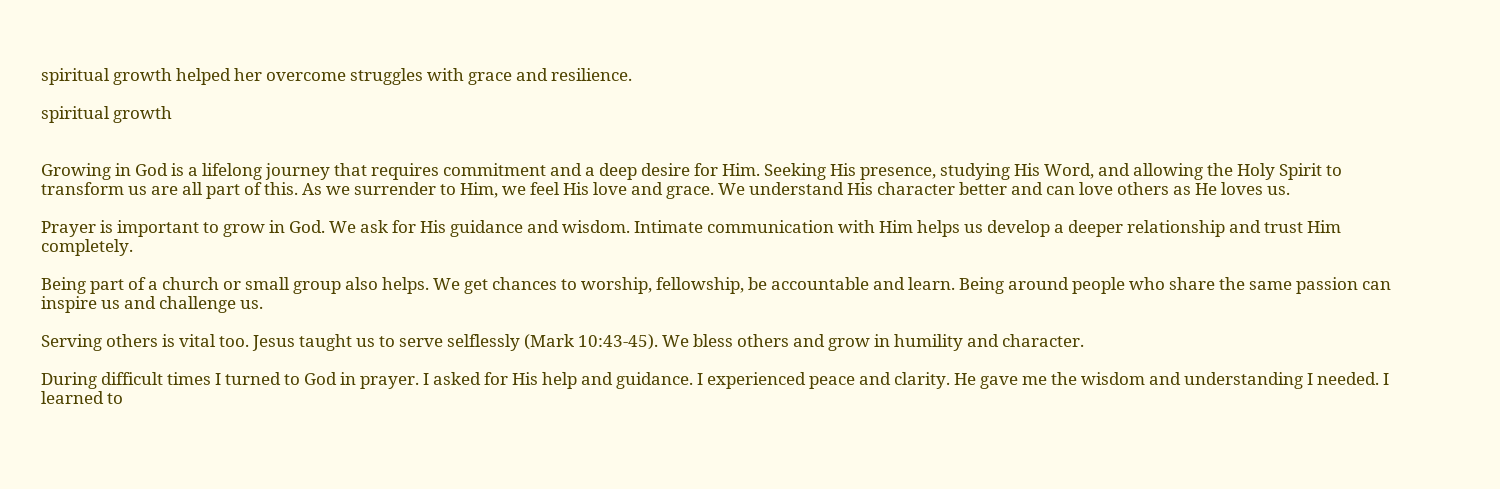spiritual growth helped her overcome struggles with grace and resilience.

spiritual growth


Growing in God is a lifelong journey that requires commitment and a deep desire for Him. Seeking His presence, studying His Word, and allowing the Holy Spirit to transform us are all part of this. As we surrender to Him, we feel His love and grace. We understand His character better and can love others as He loves us.

Prayer is important to grow in God. We ask for His guidance and wisdom. Intimate communication with Him helps us develop a deeper relationship and trust Him completely.

Being part of a church or small group also helps. We get chances to worship, fellowship, be accountable and learn. Being around people who share the same passion can inspire us and challenge us.

Serving others is vital too. Jesus taught us to serve selflessly (Mark 10:43-45). We bless others and grow in humility and character.

During difficult times I turned to God in prayer. I asked for His help and guidance. I experienced peace and clarity. He gave me the wisdom and understanding I needed. I learned to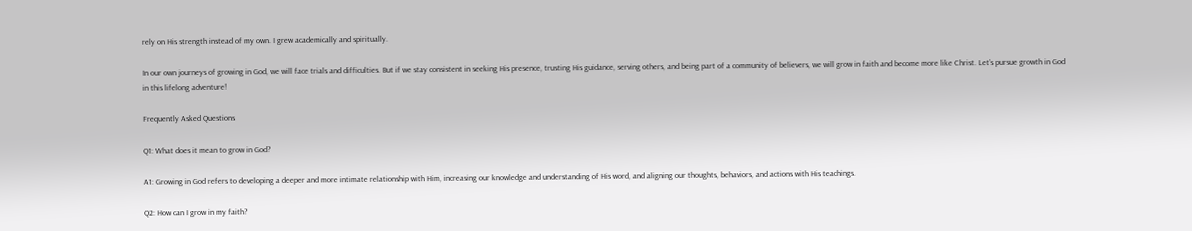rely on His strength instead of my own. I grew academically and spiritually.

In our own journeys of growing in God, we will face trials and difficulties. But if we stay consistent in seeking His presence, trusting His guidance, serving others, and being part of a community of believers, we will grow in faith and become more like Christ. Let’s pursue growth in God in this lifelong adventure!

Frequently Asked Questions

Q1: What does it mean to grow in God?

A1: Growing in God refers to developing a deeper and more intimate relationship with Him, increasing our knowledge and understanding of His word, and aligning our thoughts, behaviors, and actions with His teachings.

Q2: How can I grow in my faith?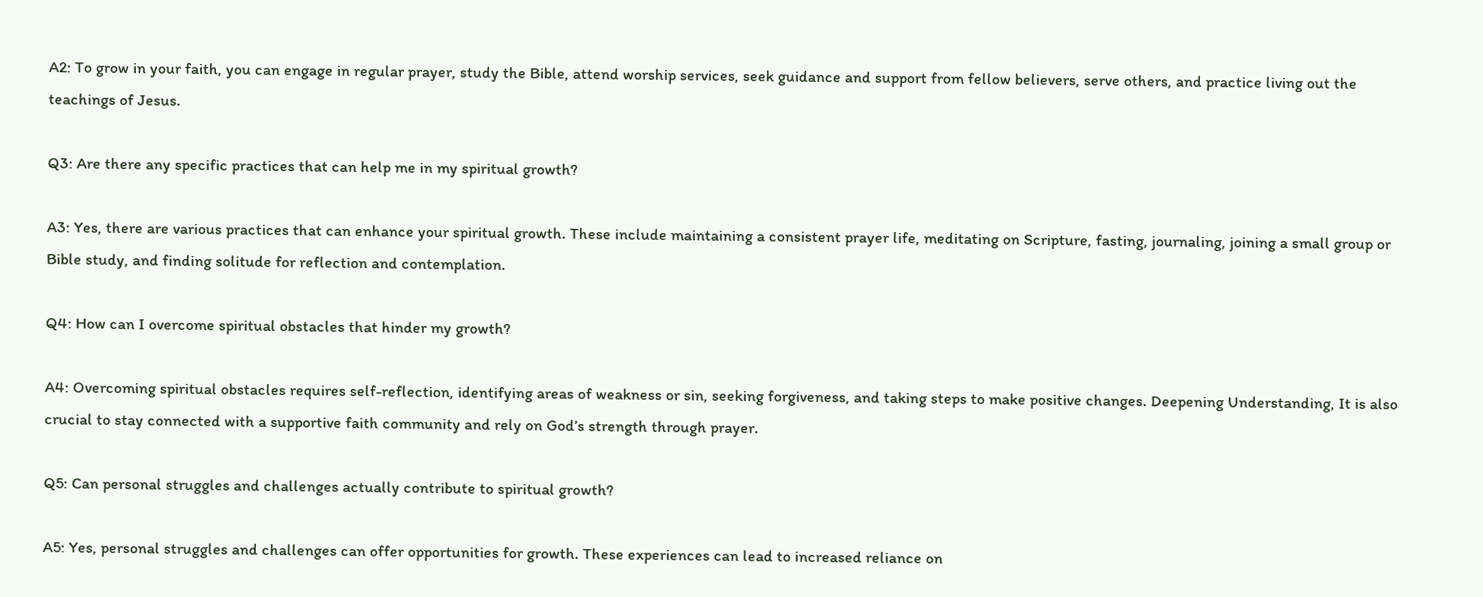A2: To grow in your faith, you can engage in regular prayer, study the Bible, attend worship services, seek guidance and support from fellow believers, serve others, and practice living out the teachings of Jesus.

Q3: Are there any specific practices that can help me in my spiritual growth?

A3: Yes, there are various practices that can enhance your spiritual growth. These include maintaining a consistent prayer life, meditating on Scripture, fasting, journaling, joining a small group or Bible study, and finding solitude for reflection and contemplation.

Q4: How can I overcome spiritual obstacles that hinder my growth?

A4: Overcoming spiritual obstacles requires self-reflection, identifying areas of weakness or sin, seeking forgiveness, and taking steps to make positive changes. Deepening Understanding, It is also crucial to stay connected with a supportive faith community and rely on God’s strength through prayer.

Q5: Can personal struggles and challenges actually contribute to spiritual growth?

A5: Yes, personal struggles and challenges can offer opportunities for growth. These experiences can lead to increased reliance on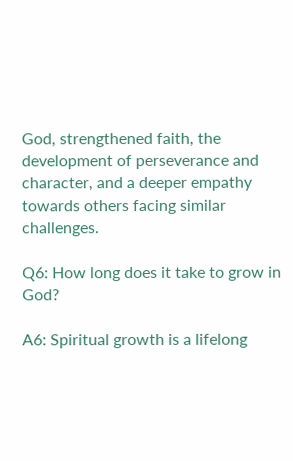God, strengthened faith, the development of perseverance and character, and a deeper empathy towards others facing similar challenges.

Q6: How long does it take to grow in God?

A6: Spiritual growth is a lifelong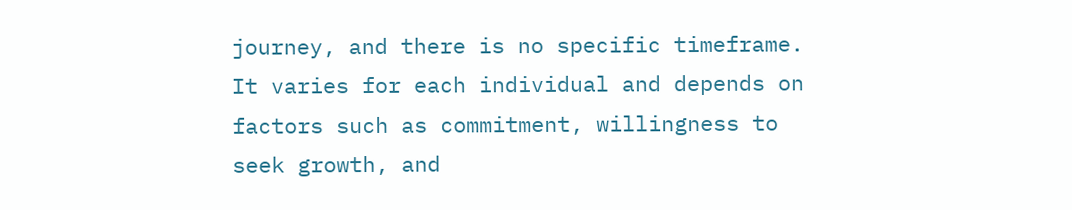journey, and there is no specific timeframe. It varies for each individual and depends on factors such as commitment, willingness to seek growth, and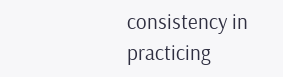consistency in practicing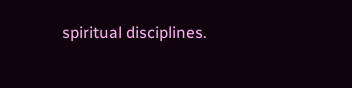spiritual disciplines.